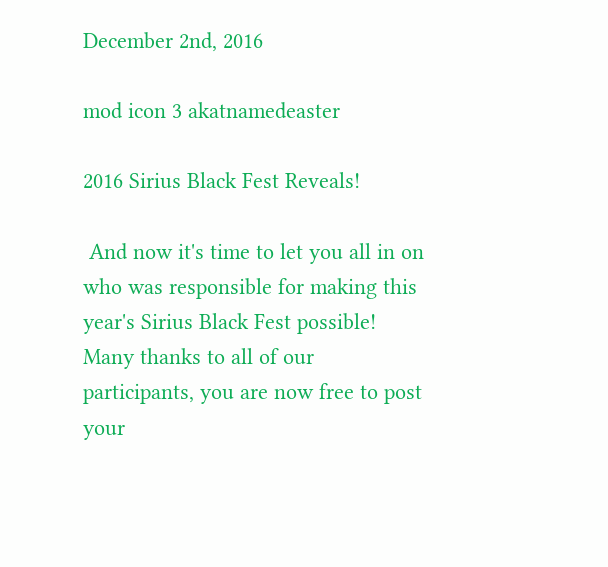December 2nd, 2016

mod icon 3 akatnamedeaster

2016 Sirius Black Fest Reveals!

 And now it's time to let you all in on who was responsible for making this year's Sirius Black Fest possible! Many thanks to all of our participants, you are now free to post your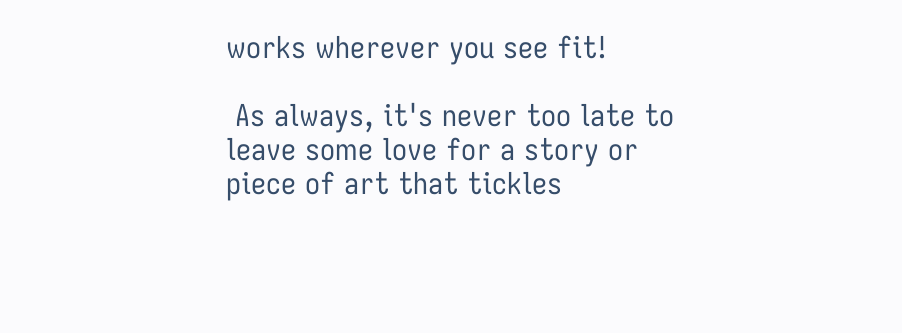works wherever you see fit!

 As always, it's never too late to leave some love for a story or piece of art that tickles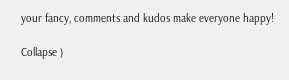your fancy, comments and kudos make everyone happy!

Collapse )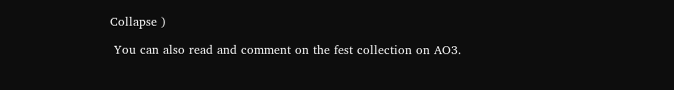Collapse )

 You can also read and comment on the fest collection on AO3.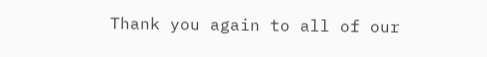Thank you again to all of our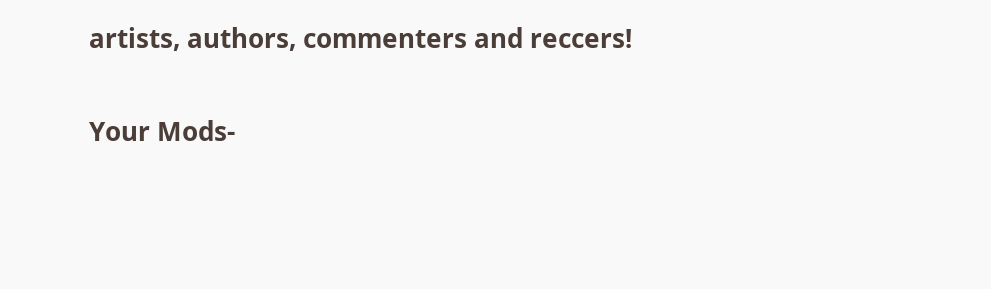artists, authors, commenters and reccers!

Your Mods-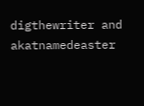digthewriter and akatnamedeaster